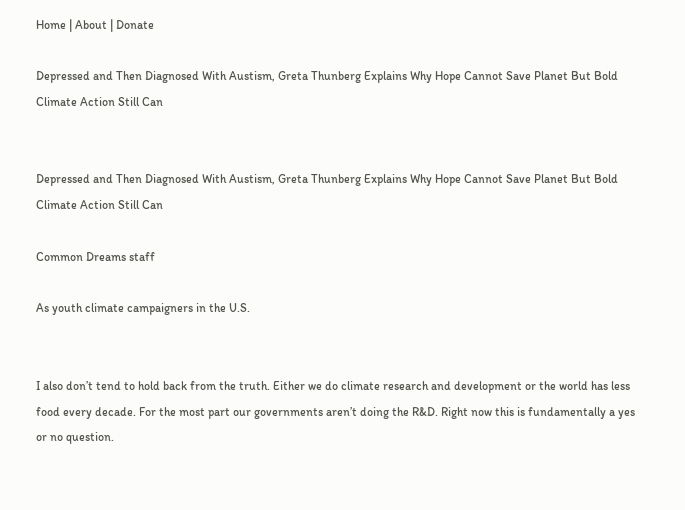Home | About | Donate

Depressed and Then Diagnosed With Austism, Greta Thunberg Explains Why Hope Cannot Save Planet But Bold Climate Action Still Can


Depressed and Then Diagnosed With Austism, Greta Thunberg Explains Why Hope Cannot Save Planet But Bold Climate Action Still Can

Common Dreams staff

As youth climate campaigners in the U.S.


I also don’t tend to hold back from the truth. Either we do climate research and development or the world has less food every decade. For the most part our governments aren’t doing the R&D. Right now this is fundamentally a yes or no question.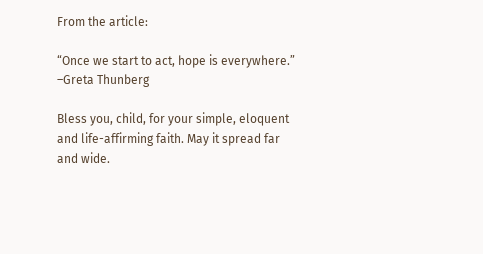From the article:

“Once we start to act, hope is everywhere.”
–Greta Thunberg

Bless you, child, for your simple, eloquent and life-affirming faith. May it spread far and wide.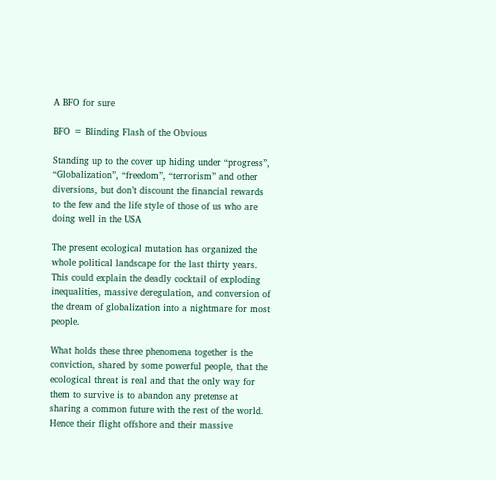A BFO for sure

BFO = Blinding Flash of the Obvious

Standing up to the cover up hiding under “progress”, “Globalization”, “freedom”, “terrorism” and other diversions, but don’t discount the financial rewards to the few and the life style of those of us who are doing well in the USA

The present ecological mutation has organized the whole political landscape for the last thirty years. This could explain the deadly cocktail of exploding inequalities, massive deregulation, and conversion of the dream of globalization into a nightmare for most people.

What holds these three phenomena together is the conviction, shared by some powerful people, that the ecological threat is real and that the only way for them to survive is to abandon any pretense at sharing a common future with the rest of the world. Hence their flight offshore and their massive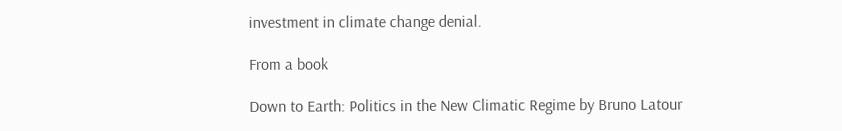investment in climate change denial.

From a book

Down to Earth: Politics in the New Climatic Regime by Bruno Latour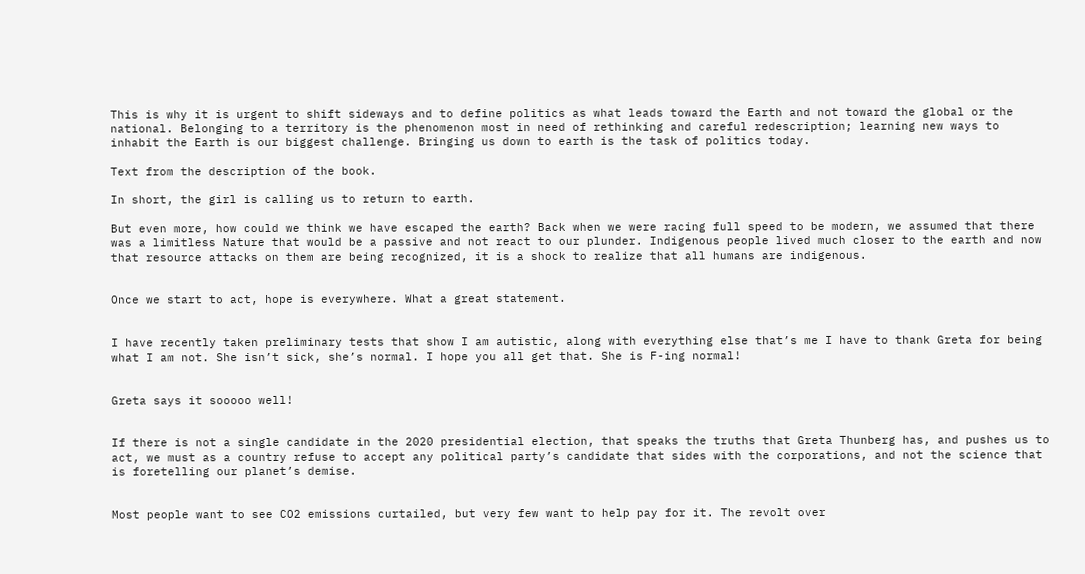This is why it is urgent to shift sideways and to define politics as what leads toward the Earth and not toward the global or the national. Belonging to a territory is the phenomenon most in need of rethinking and careful redescription; learning new ways to inhabit the Earth is our biggest challenge. Bringing us down to earth is the task of politics today.

Text from the description of the book.

In short, the girl is calling us to return to earth.

But even more, how could we think we have escaped the earth? Back when we were racing full speed to be modern, we assumed that there was a limitless Nature that would be a passive and not react to our plunder. Indigenous people lived much closer to the earth and now that resource attacks on them are being recognized, it is a shock to realize that all humans are indigenous.


Once we start to act, hope is everywhere. What a great statement.


I have recently taken preliminary tests that show I am autistic, along with everything else that’s me I have to thank Greta for being what I am not. She isn’t sick, she’s normal. I hope you all get that. She is F-ing normal!


Greta says it sooooo well!


If there is not a single candidate in the 2020 presidential election, that speaks the truths that Greta Thunberg has, and pushes us to act, we must as a country refuse to accept any political party’s candidate that sides with the corporations, and not the science that is foretelling our planet’s demise.


Most people want to see CO2 emissions curtailed, but very few want to help pay for it. The revolt over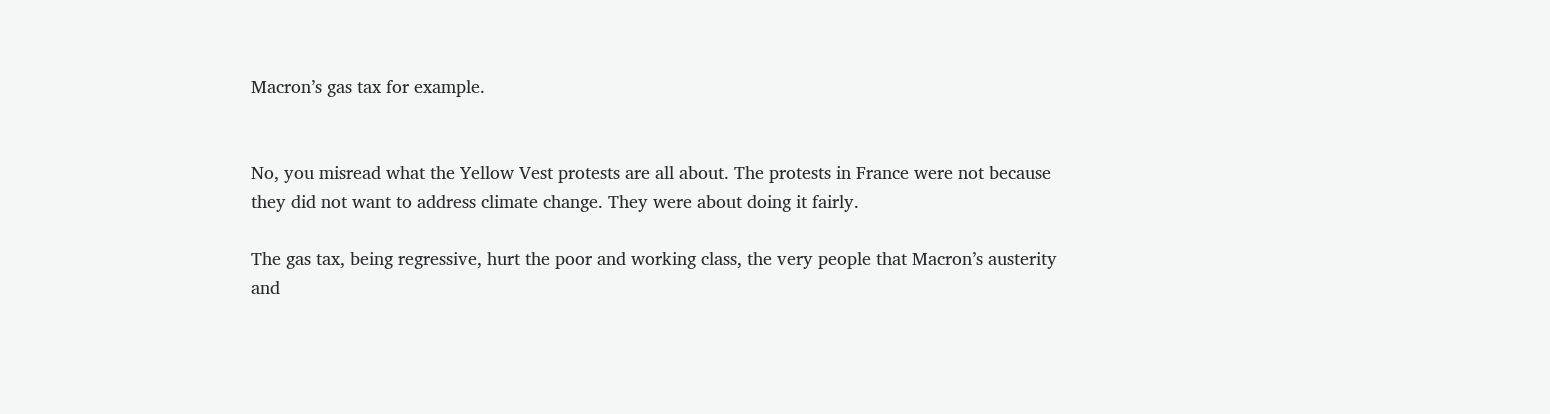Macron’s gas tax for example.


No, you misread what the Yellow Vest protests are all about. The protests in France were not because they did not want to address climate change. They were about doing it fairly.

The gas tax, being regressive, hurt the poor and working class, the very people that Macron’s austerity and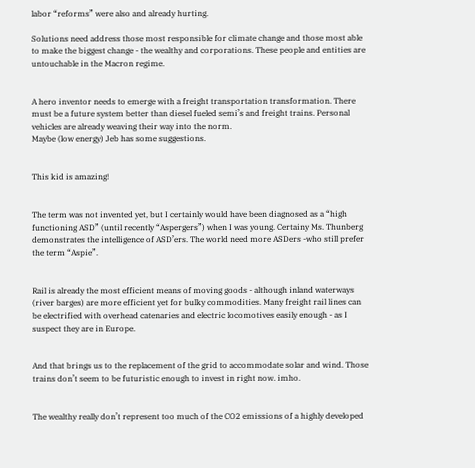labor “reforms” were also and already hurting.

Solutions need address those most responsible for climate change and those most able to make the biggest change - the wealthy and corporations. These people and entities are untouchable in the Macron regime.


A hero inventor needs to emerge with a freight transportation transformation. There must be a future system better than diesel fueled semi’s and freight trains. Personal vehicles are already weaving their way into the norm.
Maybe (low energy) Jeb has some suggestions.


This kid is amazing!


The term was not invented yet, but I certainly would have been diagnosed as a “high functioning ASD” (until recently “Aspergers”) when I was young. Certainy Ms. Thunberg demonstrates the intelligence of ASD’ers. The world need more ASDers -who still prefer the term “Aspie”.


Rail is already the most efficient means of moving goods - although inland waterways (river barges) are more efficient yet for bulky commodities. Many freight rail lines can be electrified with overhead catenaries and electric locomotives easily enough - as I suspect they are in Europe.


And that brings us to the replacement of the grid to accommodate solar and wind. Those trains don’t seem to be futuristic enough to invest in right now. imho.


The wealthy really don’t represent too much of the CO2 emissions of a highly developed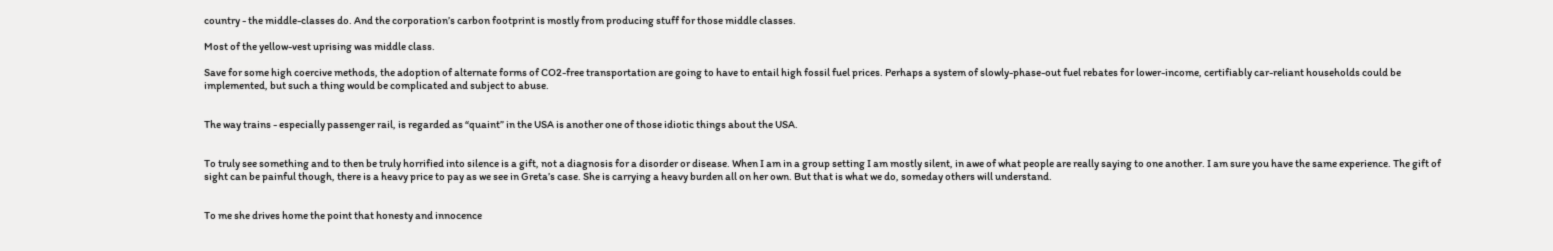country - the middle-classes do. And the corporation’s carbon footprint is mostly from producing stuff for those middle classes.

Most of the yellow-vest uprising was middle class.

Save for some high coercive methods, the adoption of alternate forms of CO2-free transportation are going to have to entail high fossil fuel prices. Perhaps a system of slowly-phase-out fuel rebates for lower-income, certifiably car-reliant households could be implemented, but such a thing would be complicated and subject to abuse.


The way trains - especially passenger rail, is regarded as “quaint” in the USA is another one of those idiotic things about the USA.


To truly see something and to then be truly horrified into silence is a gift, not a diagnosis for a disorder or disease. When I am in a group setting I am mostly silent, in awe of what people are really saying to one another. I am sure you have the same experience. The gift of sight can be painful though, there is a heavy price to pay as we see in Greta’s case. She is carrying a heavy burden all on her own. But that is what we do, someday others will understand.


To me she drives home the point that honesty and innocence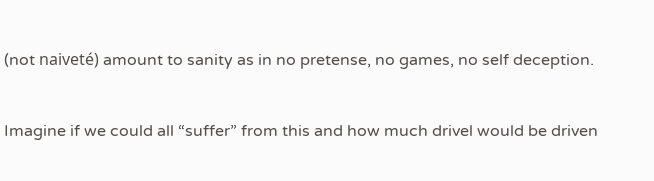(not naiveté) amount to sanity as in no pretense, no games, no self deception.


Imagine if we could all “suffer” from this and how much drivel would be driven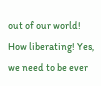out of our world! How liberating! Yes, we need to be ever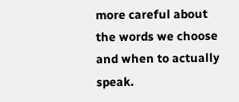more careful about the words we choose and when to actually speak.